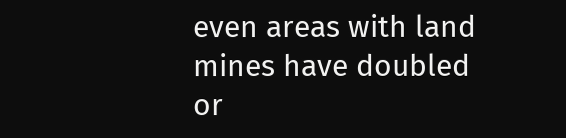even areas with land mines have doubled or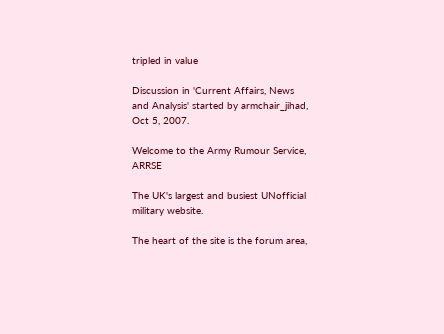tripled in value

Discussion in 'Current Affairs, News and Analysis' started by armchair_jihad, Oct 5, 2007.

Welcome to the Army Rumour Service, ARRSE

The UK's largest and busiest UNofficial military website.

The heart of the site is the forum area,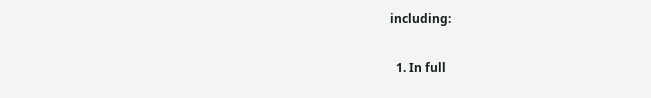including:

  1. In full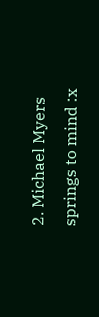2. Michael Myers springs to mind :x